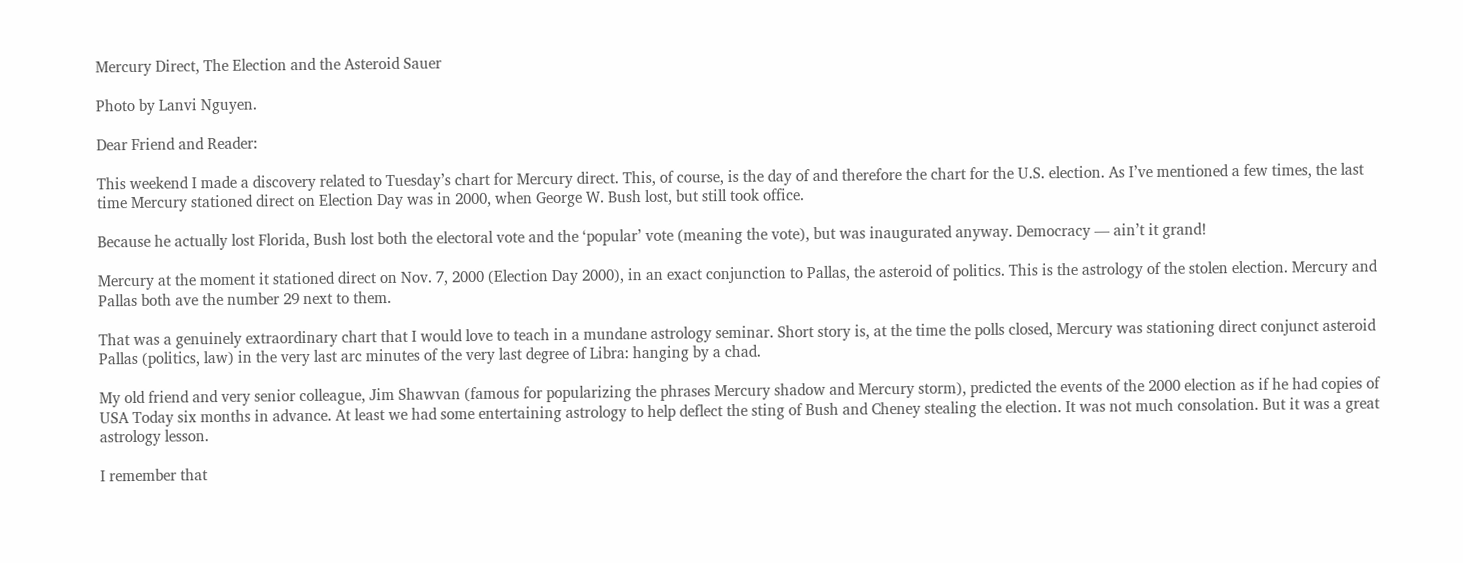Mercury Direct, The Election and the Asteroid Sauer

Photo by Lanvi Nguyen.

Dear Friend and Reader:

This weekend I made a discovery related to Tuesday’s chart for Mercury direct. This, of course, is the day of and therefore the chart for the U.S. election. As I’ve mentioned a few times, the last time Mercury stationed direct on Election Day was in 2000, when George W. Bush lost, but still took office.

Because he actually lost Florida, Bush lost both the electoral vote and the ‘popular’ vote (meaning the vote), but was inaugurated anyway. Democracy — ain’t it grand!

Mercury at the moment it stationed direct on Nov. 7, 2000 (Election Day 2000), in an exact conjunction to Pallas, the asteroid of politics. This is the astrology of the stolen election. Mercury and Pallas both ave the number 29 next to them.

That was a genuinely extraordinary chart that I would love to teach in a mundane astrology seminar. Short story is, at the time the polls closed, Mercury was stationing direct conjunct asteroid Pallas (politics, law) in the very last arc minutes of the very last degree of Libra: hanging by a chad.

My old friend and very senior colleague, Jim Shawvan (famous for popularizing the phrases Mercury shadow and Mercury storm), predicted the events of the 2000 election as if he had copies of USA Today six months in advance. At least we had some entertaining astrology to help deflect the sting of Bush and Cheney stealing the election. It was not much consolation. But it was a great astrology lesson.

I remember that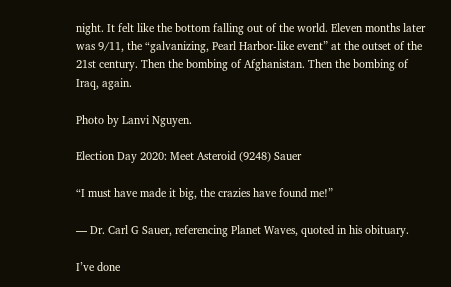night. It felt like the bottom falling out of the world. Eleven months later was 9/11, the “galvanizing, Pearl Harbor-like event” at the outset of the 21st century. Then the bombing of Afghanistan. Then the bombing of Iraq, again.

Photo by Lanvi Nguyen.

Election Day 2020: Meet Asteroid (9248) Sauer

“I must have made it big, the crazies have found me!”

— Dr. Carl G Sauer, referencing Planet Waves, quoted in his obituary.

I’ve done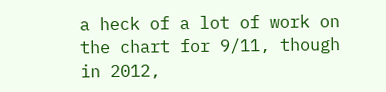a heck of a lot of work on the chart for 9/11, though in 2012,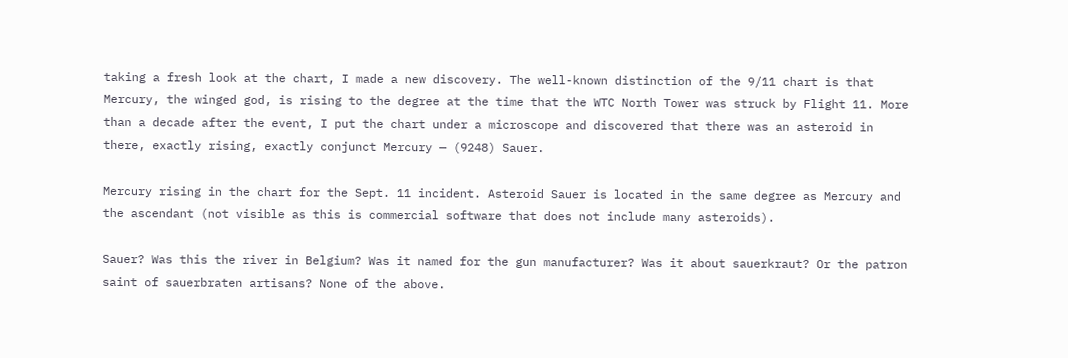taking a fresh look at the chart, I made a new discovery. The well-known distinction of the 9/11 chart is that Mercury, the winged god, is rising to the degree at the time that the WTC North Tower was struck by Flight 11. More than a decade after the event, I put the chart under a microscope and discovered that there was an asteroid in there, exactly rising, exactly conjunct Mercury — (9248) Sauer.

Mercury rising in the chart for the Sept. 11 incident. Asteroid Sauer is located in the same degree as Mercury and the ascendant (not visible as this is commercial software that does not include many asteroids).

Sauer? Was this the river in Belgium? Was it named for the gun manufacturer? Was it about sauerkraut? Or the patron saint of sauerbraten artisans? None of the above.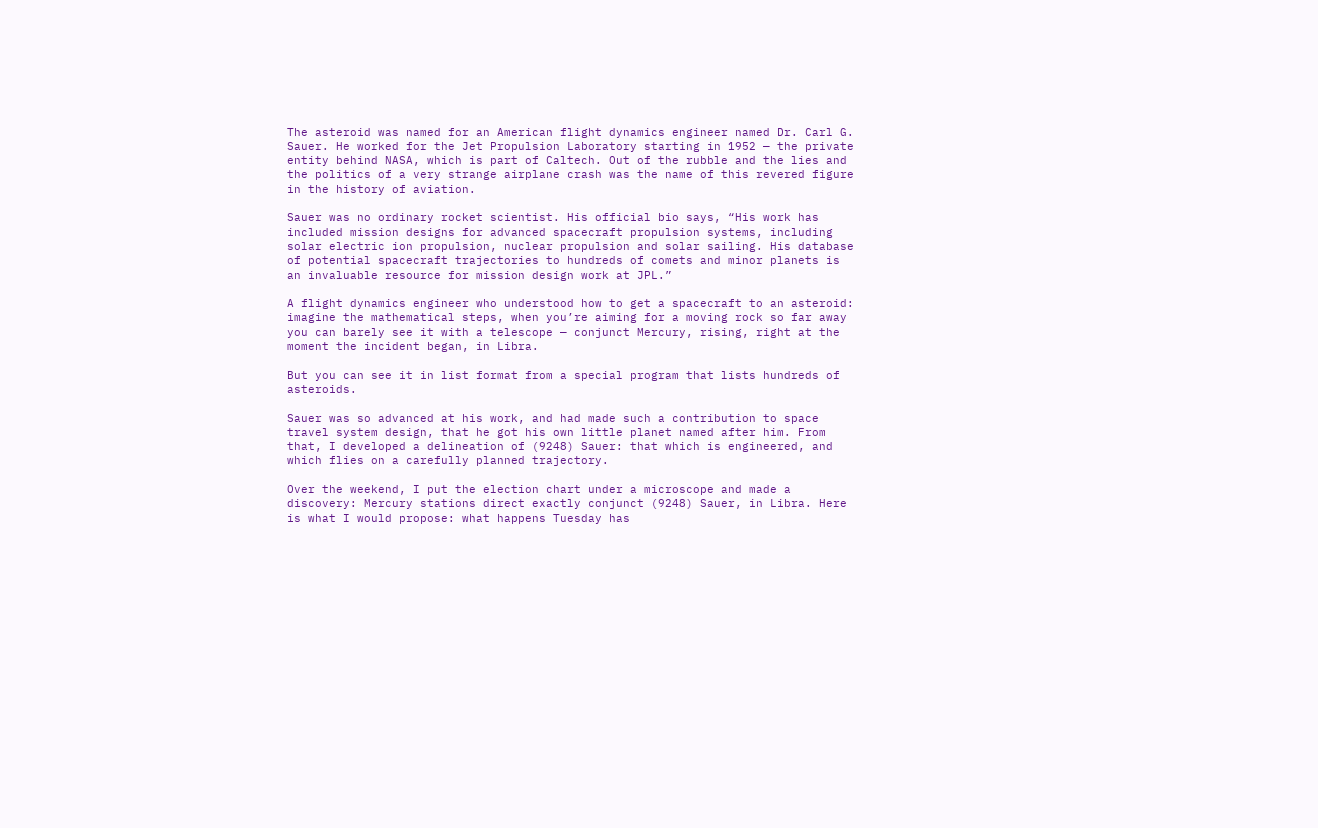The asteroid was named for an American flight dynamics engineer named Dr. Carl G. Sauer. He worked for the Jet Propulsion Laboratory starting in 1952 — the private entity behind NASA, which is part of Caltech. Out of the rubble and the lies and the politics of a very strange airplane crash was the name of this revered figure in the history of aviation.

Sauer was no ordinary rocket scientist. His official bio says, “His work has included mission designs for advanced spacecraft propulsion systems, including solar electric ion propulsion, nuclear propulsion and solar sailing. His database of potential spacecraft trajectories to hundreds of comets and minor planets is an invaluable resource for mission design work at JPL.”

A flight dynamics engineer who understood how to get a spacecraft to an asteroid: imagine the mathematical steps, when you’re aiming for a moving rock so far away you can barely see it with a telescope — conjunct Mercury, rising, right at the moment the incident began, in Libra.

But you can see it in list format from a special program that lists hundreds of asteroids.

Sauer was so advanced at his work, and had made such a contribution to space travel system design, that he got his own little planet named after him. From that, I developed a delineation of (9248) Sauer: that which is engineered, and which flies on a carefully planned trajectory.

Over the weekend, I put the election chart under a microscope and made a discovery: Mercury stations direct exactly conjunct (9248) Sauer, in Libra. Here is what I would propose: what happens Tuesday has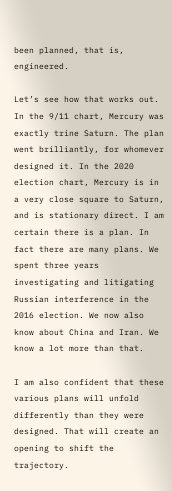been planned, that is, engineered.

Let’s see how that works out. In the 9/11 chart, Mercury was exactly trine Saturn. The plan went brilliantly, for whomever designed it. In the 2020 election chart, Mercury is in a very close square to Saturn, and is stationary direct. I am certain there is a plan. In fact there are many plans. We spent three years investigating and litigating Russian interference in the 2016 election. We now also know about China and Iran. We know a lot more than that.

I am also confident that these various plans will unfold differently than they were designed. That will create an opening to shift the trajectory.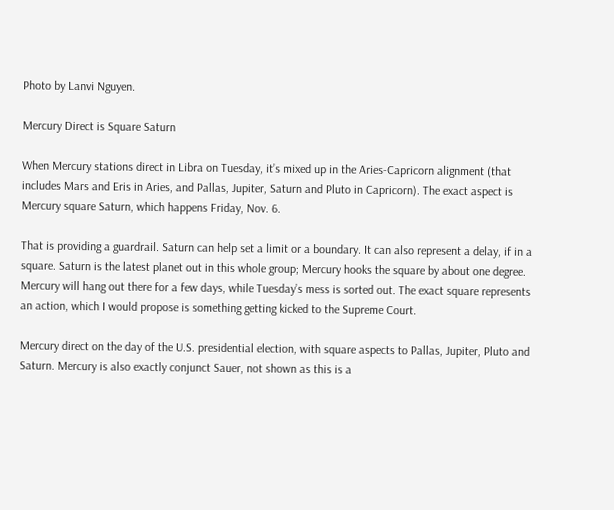Photo by Lanvi Nguyen.

Mercury Direct is Square Saturn

When Mercury stations direct in Libra on Tuesday, it’s mixed up in the Aries-Capricorn alignment (that includes Mars and Eris in Aries, and Pallas, Jupiter, Saturn and Pluto in Capricorn). The exact aspect is Mercury square Saturn, which happens Friday, Nov. 6.

That is providing a guardrail. Saturn can help set a limit or a boundary. It can also represent a delay, if in a square. Saturn is the latest planet out in this whole group; Mercury hooks the square by about one degree. Mercury will hang out there for a few days, while Tuesday’s mess is sorted out. The exact square represents an action, which I would propose is something getting kicked to the Supreme Court.

Mercury direct on the day of the U.S. presidential election, with square aspects to Pallas, Jupiter, Pluto and Saturn. Mercury is also exactly conjunct Sauer, not shown as this is a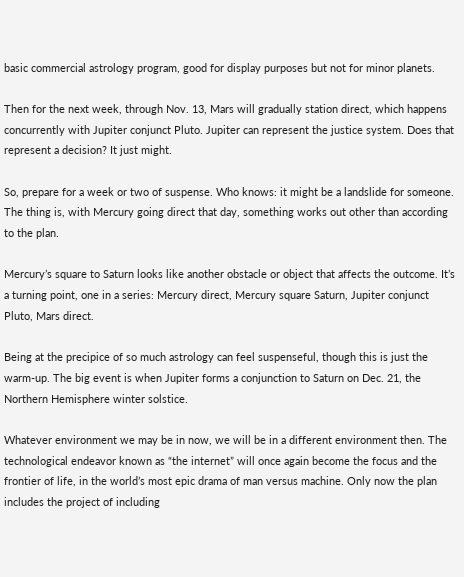basic commercial astrology program, good for display purposes but not for minor planets.

Then for the next week, through Nov. 13, Mars will gradually station direct, which happens concurrently with Jupiter conjunct Pluto. Jupiter can represent the justice system. Does that represent a decision? It just might.

So, prepare for a week or two of suspense. Who knows: it might be a landslide for someone. The thing is, with Mercury going direct that day, something works out other than according to the plan.

Mercury’s square to Saturn looks like another obstacle or object that affects the outcome. It’s a turning point, one in a series: Mercury direct, Mercury square Saturn, Jupiter conjunct Pluto, Mars direct.

Being at the precipice of so much astrology can feel suspenseful, though this is just the warm-up. The big event is when Jupiter forms a conjunction to Saturn on Dec. 21, the Northern Hemisphere winter solstice.

Whatever environment we may be in now, we will be in a different environment then. The technological endeavor known as “the internet” will once again become the focus and the frontier of life, in the world’s most epic drama of man versus machine. Only now the plan includes the project of including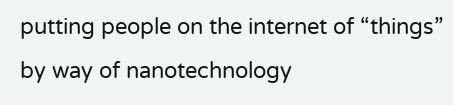putting people on the internet of “things” by way of nanotechnology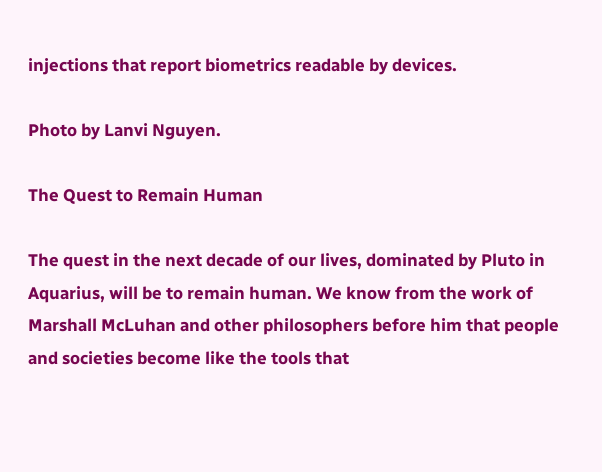injections that report biometrics readable by devices.

Photo by Lanvi Nguyen.

The Quest to Remain Human

The quest in the next decade of our lives, dominated by Pluto in Aquarius, will be to remain human. We know from the work of Marshall McLuhan and other philosophers before him that people and societies become like the tools that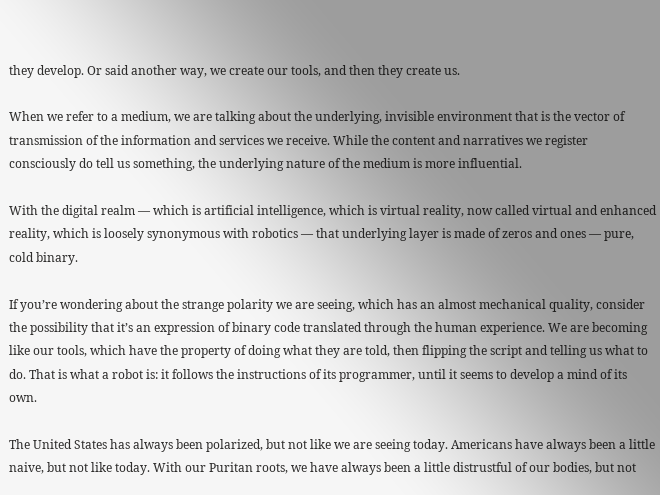they develop. Or said another way, we create our tools, and then they create us.

When we refer to a medium, we are talking about the underlying, invisible environment that is the vector of transmission of the information and services we receive. While the content and narratives we register consciously do tell us something, the underlying nature of the medium is more influential.

With the digital realm — which is artificial intelligence, which is virtual reality, now called virtual and enhanced reality, which is loosely synonymous with robotics — that underlying layer is made of zeros and ones — pure, cold binary.

If you’re wondering about the strange polarity we are seeing, which has an almost mechanical quality, consider the possibility that it’s an expression of binary code translated through the human experience. We are becoming like our tools, which have the property of doing what they are told, then flipping the script and telling us what to do. That is what a robot is: it follows the instructions of its programmer, until it seems to develop a mind of its own.

The United States has always been polarized, but not like we are seeing today. Americans have always been a little naive, but not like today. With our Puritan roots, we have always been a little distrustful of our bodies, but not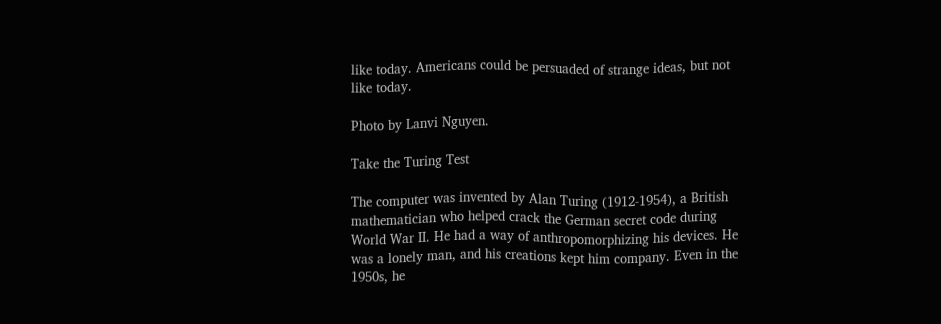like today. Americans could be persuaded of strange ideas, but not like today.

Photo by Lanvi Nguyen.

Take the Turing Test

The computer was invented by Alan Turing (1912-1954), a British mathematician who helped crack the German secret code during World War II. He had a way of anthropomorphizing his devices. He was a lonely man, and his creations kept him company. Even in the 1950s, he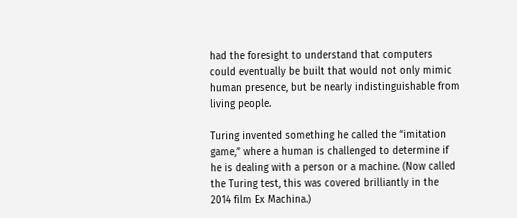had the foresight to understand that computers could eventually be built that would not only mimic human presence, but be nearly indistinguishable from living people.

Turing invented something he called the “imitation game,” where a human is challenged to determine if he is dealing with a person or a machine. (Now called the Turing test, this was covered brilliantly in the 2014 film Ex Machina.)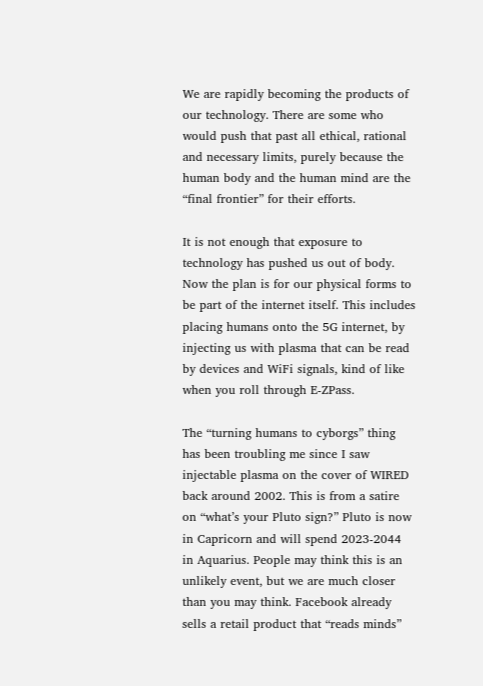We are rapidly becoming the products of our technology. There are some who would push that past all ethical, rational and necessary limits, purely because the human body and the human mind are the “final frontier” for their efforts.

It is not enough that exposure to technology has pushed us out of body. Now the plan is for our physical forms to be part of the internet itself. This includes placing humans onto the 5G internet, by injecting us with plasma that can be read by devices and WiFi signals, kind of like when you roll through E-ZPass.

The “turning humans to cyborgs” thing has been troubling me since I saw injectable plasma on the cover of WIRED back around 2002. This is from a satire on “what’s your Pluto sign?” Pluto is now in Capricorn and will spend 2023-2044 in Aquarius. People may think this is an unlikely event, but we are much closer than you may think. Facebook already sells a retail product that “reads minds”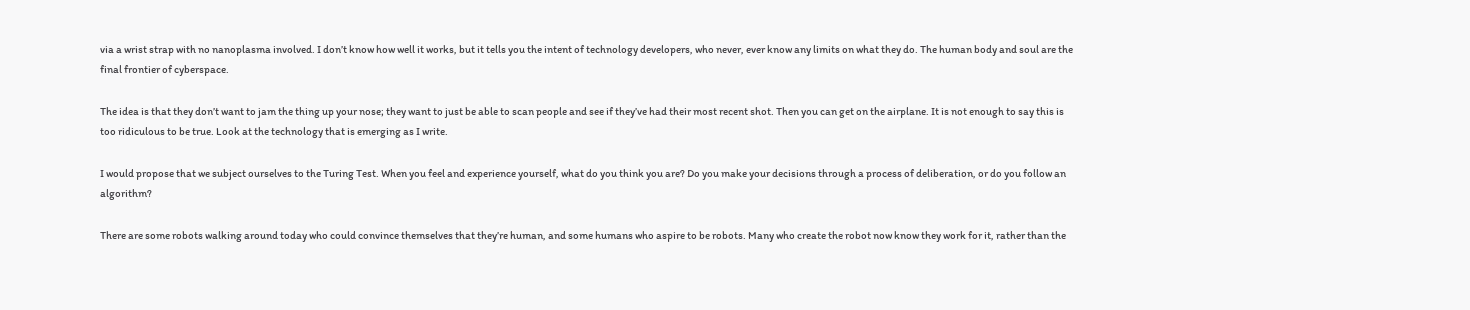via a wrist strap with no nanoplasma involved. I don’t know how well it works, but it tells you the intent of technology developers, who never, ever know any limits on what they do. The human body and soul are the final frontier of cyberspace.

The idea is that they don’t want to jam the thing up your nose; they want to just be able to scan people and see if they’ve had their most recent shot. Then you can get on the airplane. It is not enough to say this is too ridiculous to be true. Look at the technology that is emerging as I write.

I would propose that we subject ourselves to the Turing Test. When you feel and experience yourself, what do you think you are? Do you make your decisions through a process of deliberation, or do you follow an algorithm?

There are some robots walking around today who could convince themselves that they’re human, and some humans who aspire to be robots. Many who create the robot now know they work for it, rather than the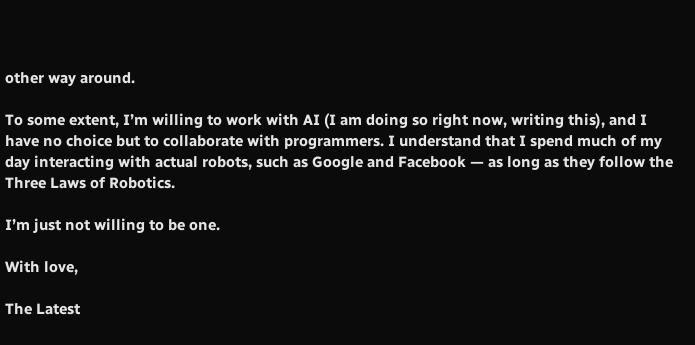other way around.

To some extent, I’m willing to work with AI (I am doing so right now, writing this), and I have no choice but to collaborate with programmers. I understand that I spend much of my day interacting with actual robots, such as Google and Facebook — as long as they follow the Three Laws of Robotics.

I’m just not willing to be one.

With love,

The Latest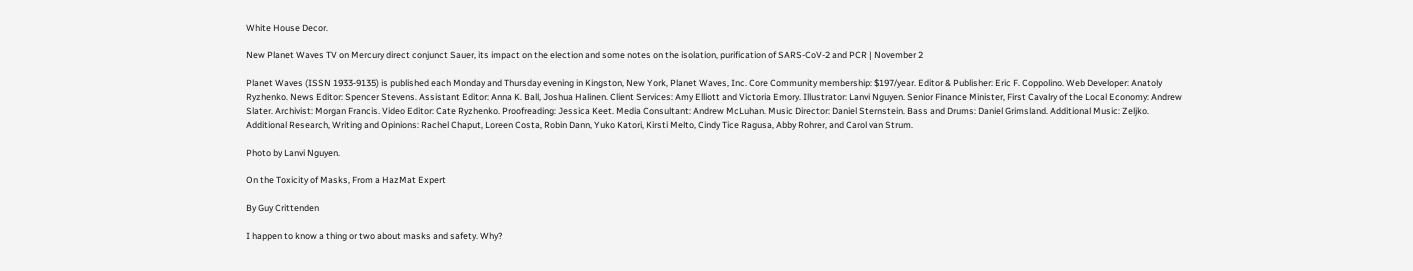White House Decor.

New Planet Waves TV on Mercury direct conjunct Sauer, its impact on the election and some notes on the isolation, purification of SARS-CoV-2 and PCR | November 2

Planet Waves (ISSN 1933-9135) is published each Monday and Thursday evening in Kingston, New York, Planet Waves, Inc. Core Community membership: $197/year. Editor & Publisher: Eric F. Coppolino. Web Developer: Anatoly Ryzhenko. News Editor: Spencer Stevens. Assistant Editor: Anna K. Ball, Joshua Halinen. Client Services: Amy Elliott and Victoria Emory. Illustrator: Lanvi Nguyen. Senior Finance Minister, First Cavalry of the Local Economy: Andrew Slater. Archivist: Morgan Francis. Video Editor: Cate Ryzhenko. Proofreading: Jessica Keet. Media Consultant: Andrew McLuhan. Music Director: Daniel Sternstein. Bass and Drums: Daniel Grimsland. Additional Music: Zeljko. Additional Research, Writing and Opinions: Rachel Chaput, Loreen Costa, Robin Dann, Yuko Katori, Kirsti Melto, Cindy Tice Ragusa, Abby Rohrer, and Carol van Strum.

Photo by Lanvi Nguyen.

On the Toxicity of Masks, From a HazMat Expert

By Guy Crittenden

I happen to know a thing or two about masks and safety. Why?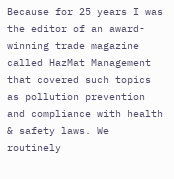Because for 25 years I was the editor of an award-winning trade magazine called HazMat Management that covered such topics as pollution prevention and compliance with health & safety laws. We routinely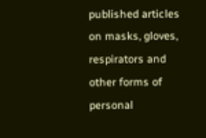published articles on masks, gloves, respirators and other forms of personal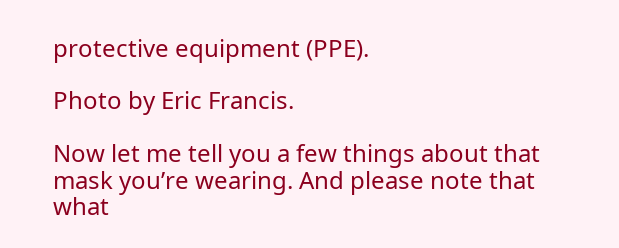protective equipment (PPE).

Photo by Eric Francis.

Now let me tell you a few things about that mask you’re wearing. And please note that what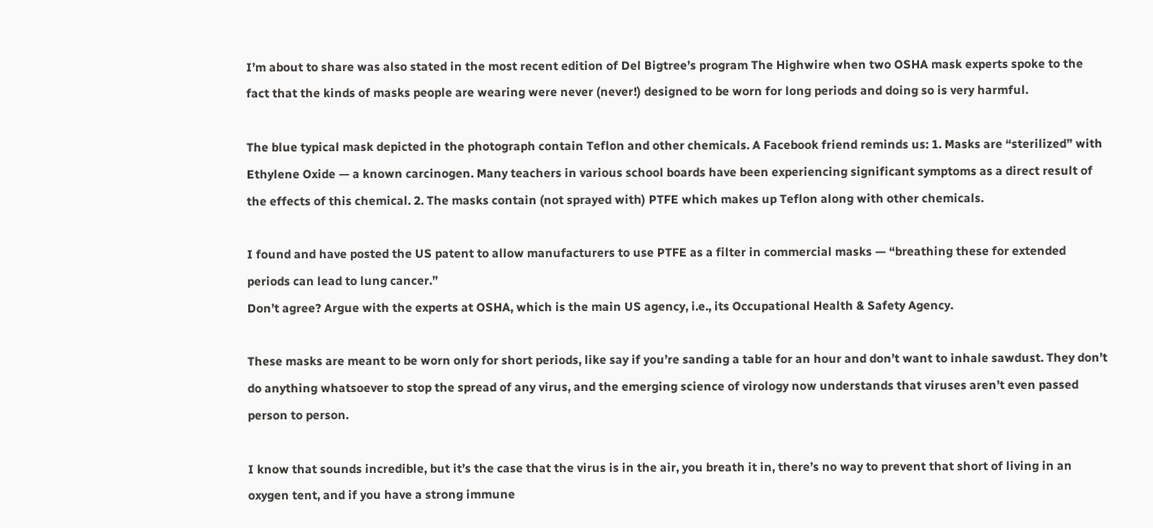I’m about to share was also stated in the most recent edition of Del Bigtree’s program The Highwire when two OSHA mask experts spoke to the fact that the kinds of masks people are wearing were never (never!) designed to be worn for long periods and doing so is very harmful.

The blue typical mask depicted in the photograph contain Teflon and other chemicals. A Facebook friend reminds us: 1. Masks are “sterilized” with Ethylene Oxide — a known carcinogen. Many teachers in various school boards have been experiencing significant symptoms as a direct result of the effects of this chemical. 2. The masks contain (not sprayed with) PTFE which makes up Teflon along with other chemicals.

I found and have posted the US patent to allow manufacturers to use PTFE as a filter in commercial masks — “breathing these for extended periods can lead to lung cancer.”
Don’t agree? Argue with the experts at OSHA, which is the main US agency, i.e., its Occupational Health & Safety Agency.

These masks are meant to be worn only for short periods, like say if you’re sanding a table for an hour and don’t want to inhale sawdust. They don’t do anything whatsoever to stop the spread of any virus, and the emerging science of virology now understands that viruses aren’t even passed person to person.

I know that sounds incredible, but it’s the case that the virus is in the air, you breath it in, there’s no way to prevent that short of living in an oxygen tent, and if you have a strong immune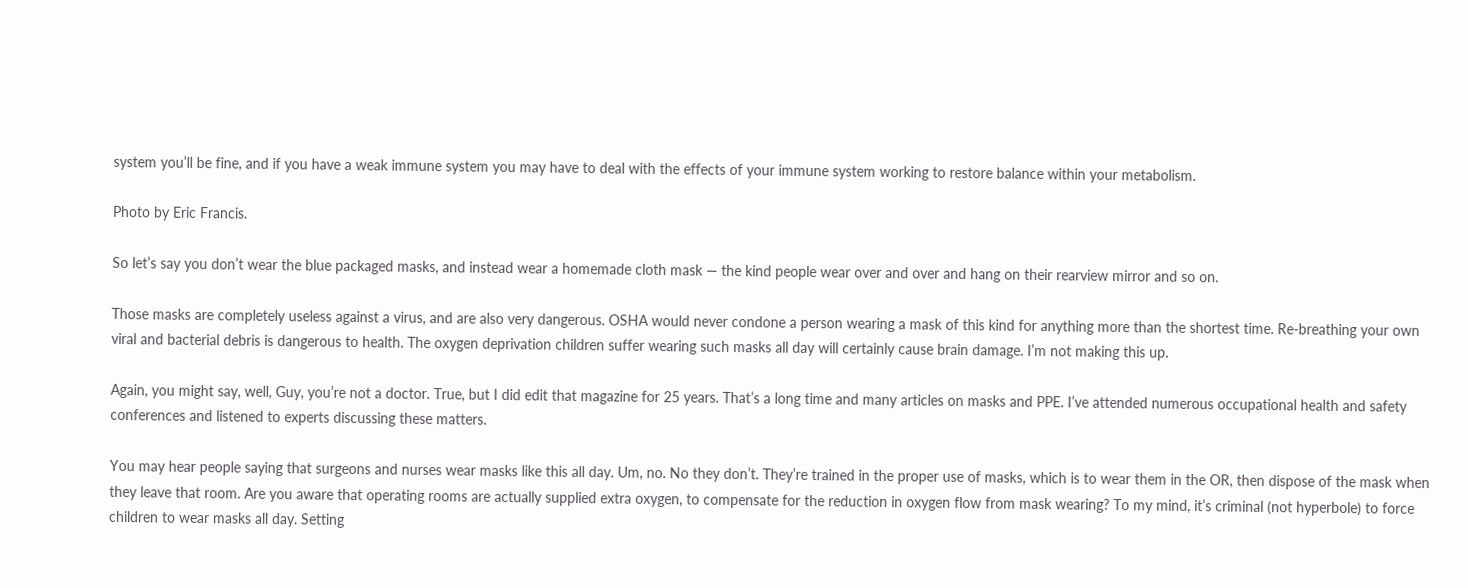system you’ll be fine, and if you have a weak immune system you may have to deal with the effects of your immune system working to restore balance within your metabolism.

Photo by Eric Francis.

So let’s say you don’t wear the blue packaged masks, and instead wear a homemade cloth mask — the kind people wear over and over and hang on their rearview mirror and so on.

Those masks are completely useless against a virus, and are also very dangerous. OSHA would never condone a person wearing a mask of this kind for anything more than the shortest time. Re-breathing your own viral and bacterial debris is dangerous to health. The oxygen deprivation children suffer wearing such masks all day will certainly cause brain damage. I’m not making this up.

Again, you might say, well, Guy, you’re not a doctor. True, but I did edit that magazine for 25 years. That’s a long time and many articles on masks and PPE. I’ve attended numerous occupational health and safety conferences and listened to experts discussing these matters.

You may hear people saying that surgeons and nurses wear masks like this all day. Um, no. No they don’t. They’re trained in the proper use of masks, which is to wear them in the OR, then dispose of the mask when they leave that room. Are you aware that operating rooms are actually supplied extra oxygen, to compensate for the reduction in oxygen flow from mask wearing? To my mind, it’s criminal (not hyperbole) to force children to wear masks all day. Setting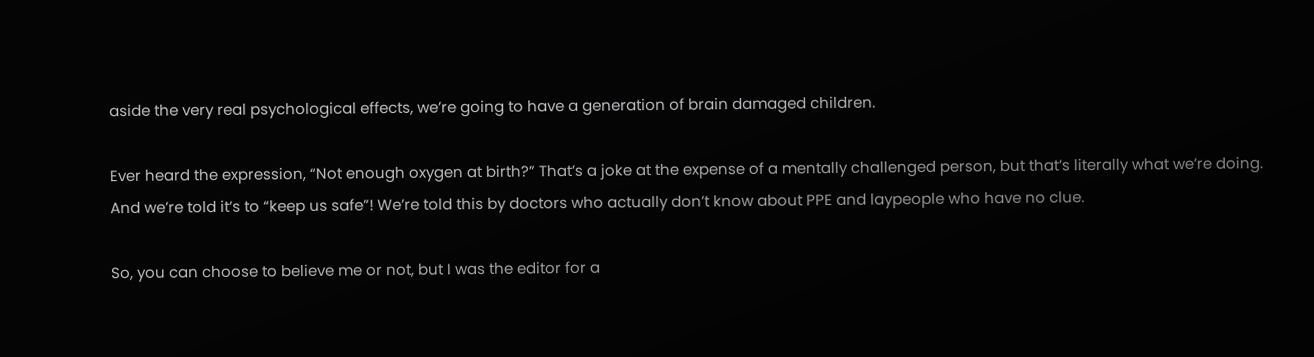aside the very real psychological effects, we’re going to have a generation of brain damaged children.

Ever heard the expression, “Not enough oxygen at birth?” That’s a joke at the expense of a mentally challenged person, but that’s literally what we’re doing. And we’re told it’s to “keep us safe”! We’re told this by doctors who actually don’t know about PPE and laypeople who have no clue.

So, you can choose to believe me or not, but I was the editor for a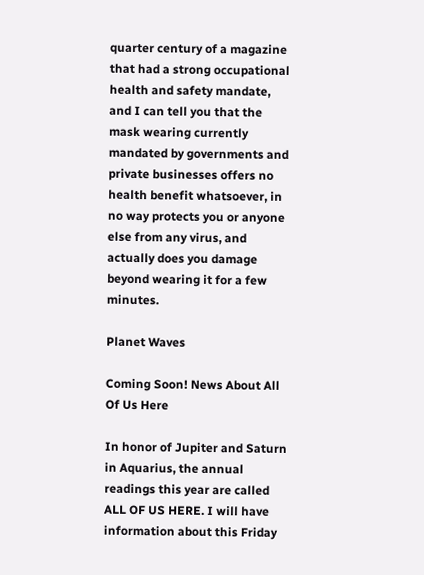quarter century of a magazine that had a strong occupational health and safety mandate, and I can tell you that the mask wearing currently mandated by governments and private businesses offers no health benefit whatsoever, in no way protects you or anyone else from any virus, and actually does you damage beyond wearing it for a few minutes.

Planet Waves

Coming Soon! News About All Of Us Here

In honor of Jupiter and Saturn in Aquarius, the annual readings this year are called ALL OF US HERE. I will have information about this Friday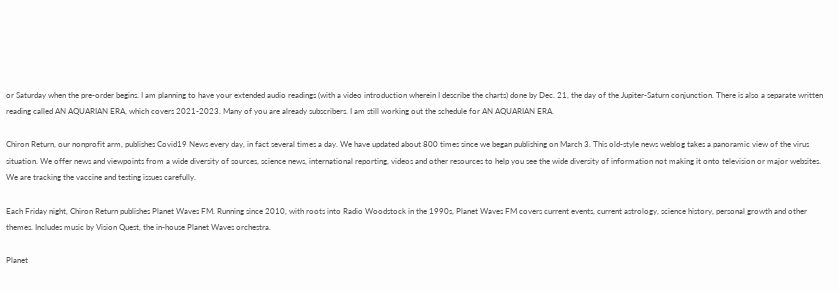or Saturday when the pre-order begins. I am planning to have your extended audio readings (with a video introduction wherein I describe the charts) done by Dec. 21, the day of the Jupiter-Saturn conjunction. There is also a separate written reading called AN AQUARIAN ERA, which covers 2021-2023. Many of you are already subscribers. I am still working out the schedule for AN AQUARIAN ERA.

Chiron Return, our nonprofit arm, publishes Covid19 News every day, in fact several times a day. We have updated about 800 times since we began publishing on March 3. This old-style news weblog takes a panoramic view of the virus situation. We offer news and viewpoints from a wide diversity of sources, science news, international reporting, videos and other resources to help you see the wide diversity of information not making it onto television or major websites. We are tracking the vaccine and testing issues carefully.

Each Friday night, Chiron Return publishes Planet Waves FM. Running since 2010, with roots into Radio Woodstock in the 1990s, Planet Waves FM covers current events, current astrology, science history, personal growth and other themes. Includes music by Vision Quest, the in-house Planet Waves orchestra.

Planet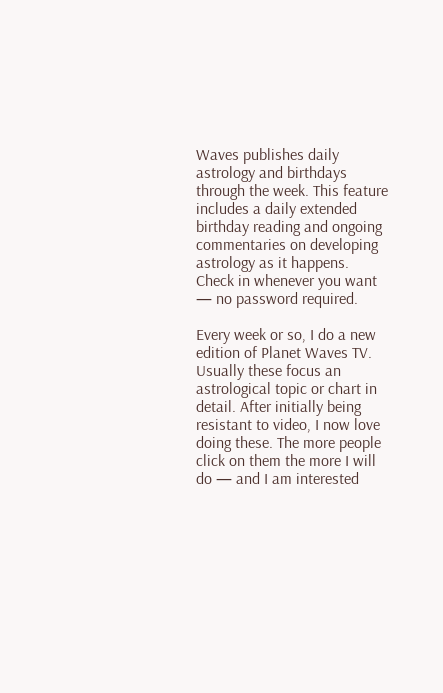Waves publishes daily astrology and birthdays through the week. This feature includes a daily extended birthday reading and ongoing commentaries on developing astrology as it happens. Check in whenever you want — no password required.

Every week or so, I do a new edition of Planet Waves TV. Usually these focus an astrological topic or chart in detail. After initially being resistant to video, I now love doing these. The more people click on them the more I will do — and I am interested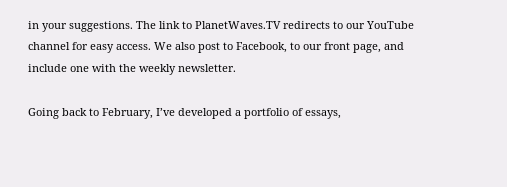in your suggestions. The link to PlanetWaves.TV redirects to our YouTube channel for easy access. We also post to Facebook, to our front page, and include one with the weekly newsletter.

Going back to February, I’ve developed a portfolio of essays,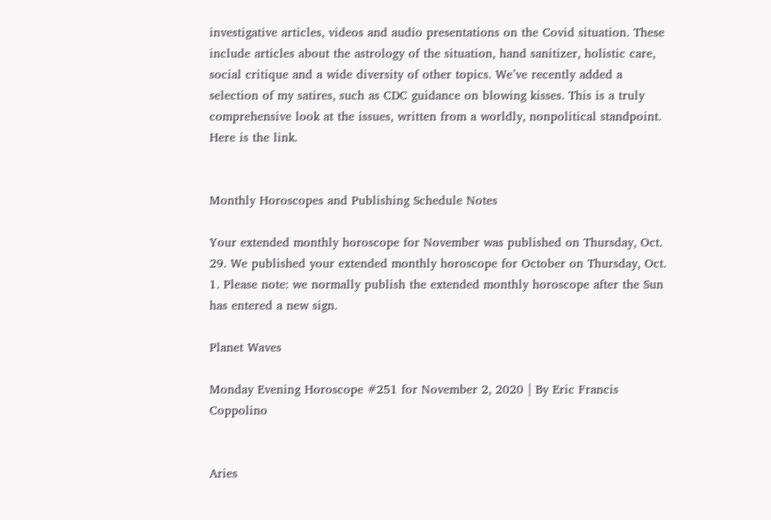investigative articles, videos and audio presentations on the Covid situation. These include articles about the astrology of the situation, hand sanitizer, holistic care, social critique and a wide diversity of other topics. We’ve recently added a selection of my satires, such as CDC guidance on blowing kisses. This is a truly comprehensive look at the issues, written from a worldly, nonpolitical standpoint. Here is the link.


Monthly Horoscopes and Publishing Schedule Notes

Your extended monthly horoscope for November was published on Thursday, Oct. 29. We published your extended monthly horoscope for October on Thursday, Oct. 1. Please note: we normally publish the extended monthly horoscope after the Sun has entered a new sign.

Planet Waves

Monday Evening Horoscope #251 for November 2, 2020 | By Eric Francis Coppolino


Aries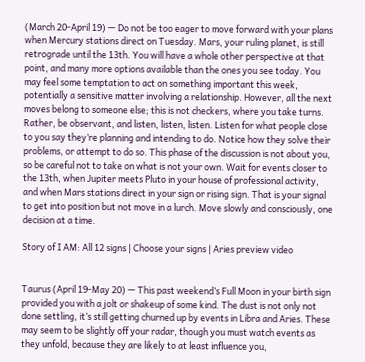(March 20-April 19) — Do not be too eager to move forward with your plans when Mercury stations direct on Tuesday. Mars, your ruling planet, is still retrograde until the 13th. You will have a whole other perspective at that point, and many more options available than the ones you see today. You may feel some temptation to act on something important this week, potentially a sensitive matter involving a relationship. However, all the next moves belong to someone else; this is not checkers, where you take turns. Rather, be observant, and listen, listen, listen. Listen for what people close to you say they’re planning and intending to do. Notice how they solve their problems, or attempt to do so. This phase of the discussion is not about you, so be careful not to take on what is not your own. Wait for events closer to the 13th, when Jupiter meets Pluto in your house of professional activity, and when Mars stations direct in your sign or rising sign. That is your signal to get into position but not move in a lurch. Move slowly and consciously, one decision at a time.

Story of I AM: All 12 signs | Choose your signs | Aries preview video


Taurus (April 19-May 20) — This past weekend’s Full Moon in your birth sign provided you with a jolt or shakeup of some kind. The dust is not only not done settling, it’s still getting churned up by events in Libra and Aries. These may seem to be slightly off your radar, though you must watch events as they unfold, because they are likely to at least influence you,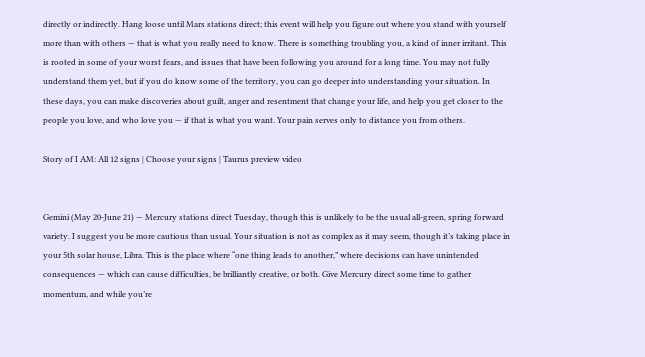directly or indirectly. Hang loose until Mars stations direct; this event will help you figure out where you stand with yourself more than with others — that is what you really need to know. There is something troubling you, a kind of inner irritant. This is rooted in some of your worst fears, and issues that have been following you around for a long time. You may not fully understand them yet, but if you do know some of the territory, you can go deeper into understanding your situation. In these days, you can make discoveries about guilt, anger and resentment that change your life, and help you get closer to the people you love, and who love you — if that is what you want. Your pain serves only to distance you from others.

Story of I AM: All 12 signs | Choose your signs | Taurus preview video


Gemini (May 20-June 21) — Mercury stations direct Tuesday, though this is unlikely to be the usual all-green, spring forward variety. I suggest you be more cautious than usual. Your situation is not as complex as it may seem, though it’s taking place in your 5th solar house, Libra. This is the place where “one thing leads to another,” where decisions can have unintended consequences — which can cause difficulties, be brilliantly creative, or both. Give Mercury direct some time to gather momentum, and while you’re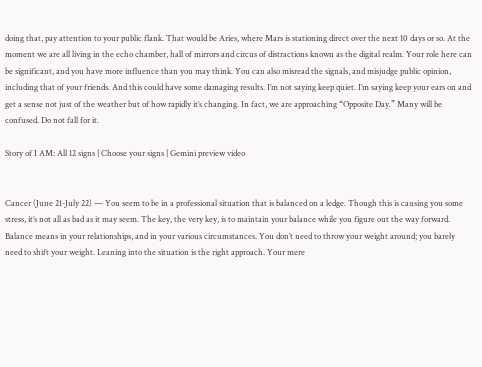doing that, pay attention to your public flank. That would be Aries, where Mars is stationing direct over the next 10 days or so. At the moment we are all living in the echo chamber, hall of mirrors and circus of distractions known as the digital realm. Your role here can be significant, and you have more influence than you may think. You can also misread the signals, and misjudge public opinion, including that of your friends. And this could have some damaging results. I’m not saying keep quiet. I’m saying keep your ears on and get a sense not just of the weather but of how rapidly it’s changing. In fact, we are approaching “Opposite Day.” Many will be confused. Do not fall for it.

Story of I AM: All 12 signs | Choose your signs | Gemini preview video


Cancer (June 21-July 22) — You seem to be in a professional situation that is balanced on a ledge. Though this is causing you some stress, it’s not all as bad as it may seem. The key, the very key, is to maintain your balance while you figure out the way forward. Balance means in your relationships, and in your various circumstances. You don’t need to throw your weight around; you barely need to shift your weight. Leaning into the situation is the right approach. Your mere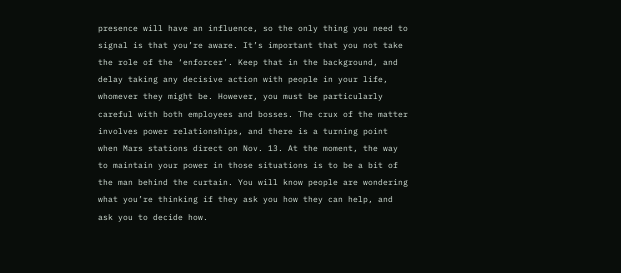presence will have an influence, so the only thing you need to signal is that you’re aware. It’s important that you not take the role of the ‘enforcer’. Keep that in the background, and delay taking any decisive action with people in your life, whomever they might be. However, you must be particularly careful with both employees and bosses. The crux of the matter involves power relationships, and there is a turning point when Mars stations direct on Nov. 13. At the moment, the way to maintain your power in those situations is to be a bit of the man behind the curtain. You will know people are wondering what you’re thinking if they ask you how they can help, and ask you to decide how.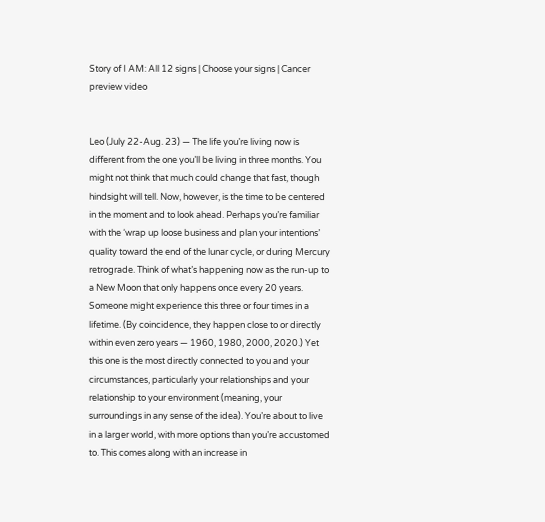Story of I AM: All 12 signs | Choose your signs | Cancer preview video


Leo (July 22-Aug. 23) — The life you’re living now is different from the one you’ll be living in three months. You might not think that much could change that fast, though hindsight will tell. Now, however, is the time to be centered in the moment and to look ahead. Perhaps you’re familiar with the ‘wrap up loose business and plan your intentions’ quality toward the end of the lunar cycle, or during Mercury retrograde. Think of what’s happening now as the run-up to a New Moon that only happens once every 20 years. Someone might experience this three or four times in a lifetime. (By coincidence, they happen close to or directly within even zero years — 1960, 1980, 2000, 2020.) Yet this one is the most directly connected to you and your circumstances, particularly your relationships and your relationship to your environment (meaning, your surroundings in any sense of the idea). You’re about to live in a larger world, with more options than you’re accustomed to. This comes along with an increase in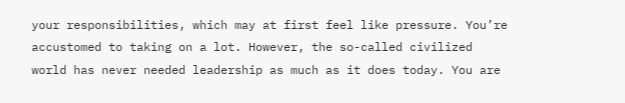your responsibilities, which may at first feel like pressure. You’re accustomed to taking on a lot. However, the so-called civilized world has never needed leadership as much as it does today. You are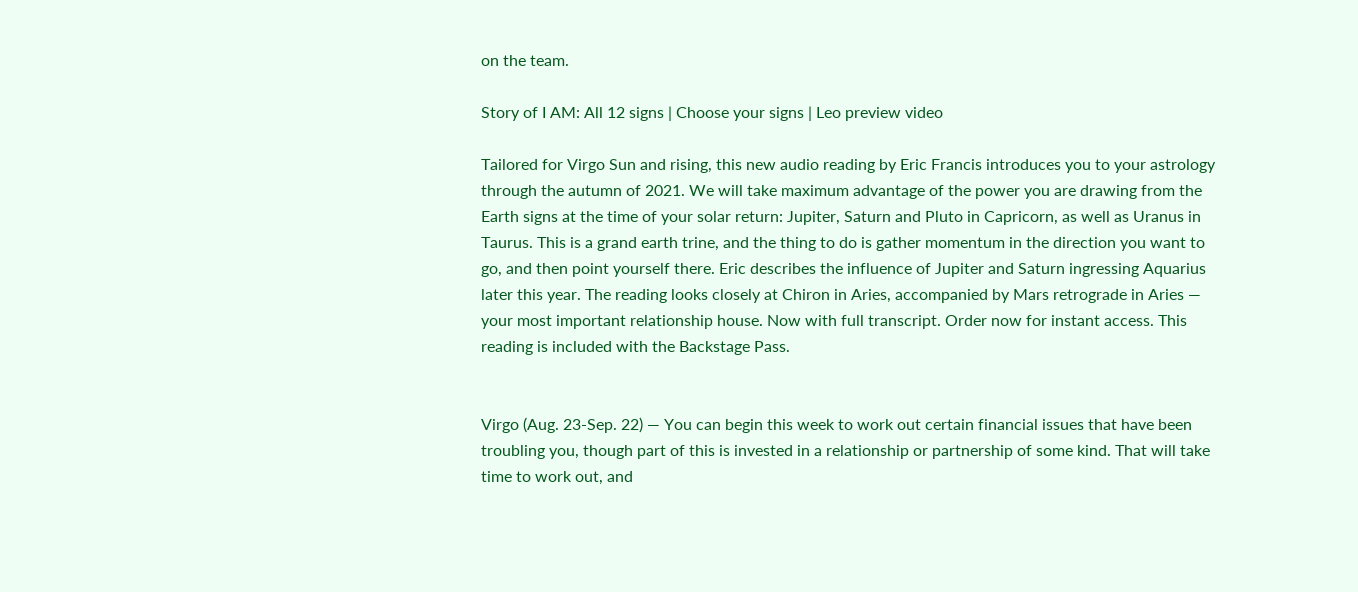on the team.

Story of I AM: All 12 signs | Choose your signs | Leo preview video

Tailored for Virgo Sun and rising, this new audio reading by Eric Francis introduces you to your astrology through the autumn of 2021. We will take maximum advantage of the power you are drawing from the Earth signs at the time of your solar return: Jupiter, Saturn and Pluto in Capricorn, as well as Uranus in Taurus. This is a grand earth trine, and the thing to do is gather momentum in the direction you want to go, and then point yourself there. Eric describes the influence of Jupiter and Saturn ingressing Aquarius later this year. The reading looks closely at Chiron in Aries, accompanied by Mars retrograde in Aries — your most important relationship house. Now with full transcript. Order now for instant access. This reading is included with the Backstage Pass.


Virgo (Aug. 23-Sep. 22) — You can begin this week to work out certain financial issues that have been troubling you, though part of this is invested in a relationship or partnership of some kind. That will take time to work out, and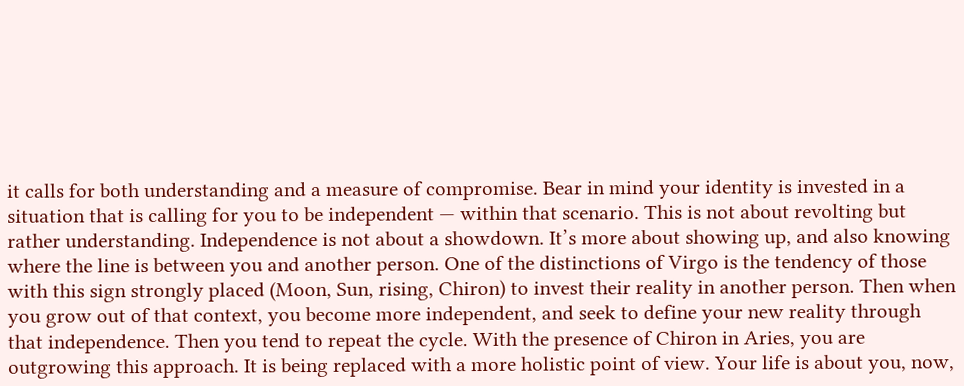it calls for both understanding and a measure of compromise. Bear in mind your identity is invested in a situation that is calling for you to be independent — within that scenario. This is not about revolting but rather understanding. Independence is not about a showdown. It’s more about showing up, and also knowing where the line is between you and another person. One of the distinctions of Virgo is the tendency of those with this sign strongly placed (Moon, Sun, rising, Chiron) to invest their reality in another person. Then when you grow out of that context, you become more independent, and seek to define your new reality through that independence. Then you tend to repeat the cycle. With the presence of Chiron in Aries, you are outgrowing this approach. It is being replaced with a more holistic point of view. Your life is about you, now,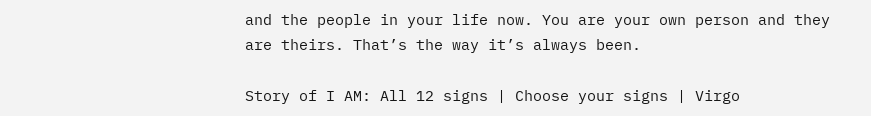and the people in your life now. You are your own person and they are theirs. That’s the way it’s always been.

Story of I AM: All 12 signs | Choose your signs | Virgo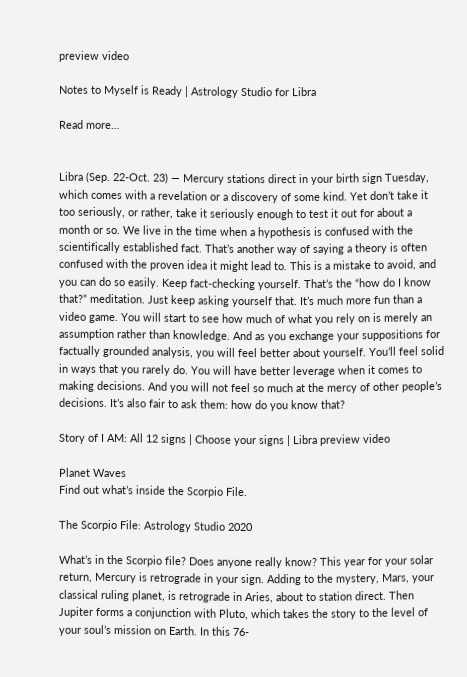preview video

Notes to Myself is Ready | Astrology Studio for Libra

Read more…


Libra (Sep. 22-Oct. 23) — Mercury stations direct in your birth sign Tuesday, which comes with a revelation or a discovery of some kind. Yet don’t take it too seriously, or rather, take it seriously enough to test it out for about a month or so. We live in the time when a hypothesis is confused with the scientifically established fact. That’s another way of saying a theory is often confused with the proven idea it might lead to. This is a mistake to avoid, and you can do so easily. Keep fact-checking yourself. That’s the “how do I know that?” meditation. Just keep asking yourself that. It’s much more fun than a video game. You will start to see how much of what you rely on is merely an assumption rather than knowledge. And as you exchange your suppositions for factually grounded analysis, you will feel better about yourself. You’ll feel solid in ways that you rarely do. You will have better leverage when it comes to making decisions. And you will not feel so much at the mercy of other people’s decisions. It’s also fair to ask them: how do you know that?

Story of I AM: All 12 signs | Choose your signs | Libra preview video

Planet Waves
Find out what’s inside the Scorpio File.

The Scorpio File: Astrology Studio 2020

What’s in the Scorpio file? Does anyone really know? This year for your solar return, Mercury is retrograde in your sign. Adding to the mystery, Mars, your classical ruling planet, is retrograde in Aries, about to station direct. Then Jupiter forms a conjunction with Pluto, which takes the story to the level of your soul’s mission on Earth. In this 76-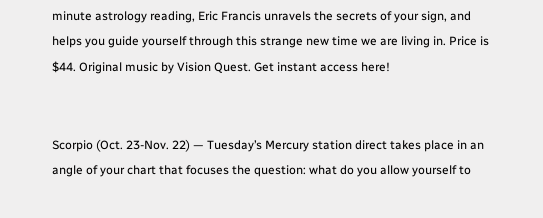minute astrology reading, Eric Francis unravels the secrets of your sign, and helps you guide yourself through this strange new time we are living in. Price is $44. Original music by Vision Quest. Get instant access here!


Scorpio (Oct. 23-Nov. 22) — Tuesday’s Mercury station direct takes place in an angle of your chart that focuses the question: what do you allow yourself to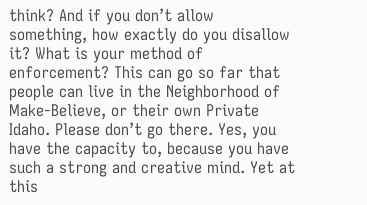think? And if you don’t allow something, how exactly do you disallow it? What is your method of enforcement? This can go so far that people can live in the Neighborhood of Make-Believe, or their own Private Idaho. Please don’t go there. Yes, you have the capacity to, because you have such a strong and creative mind. Yet at this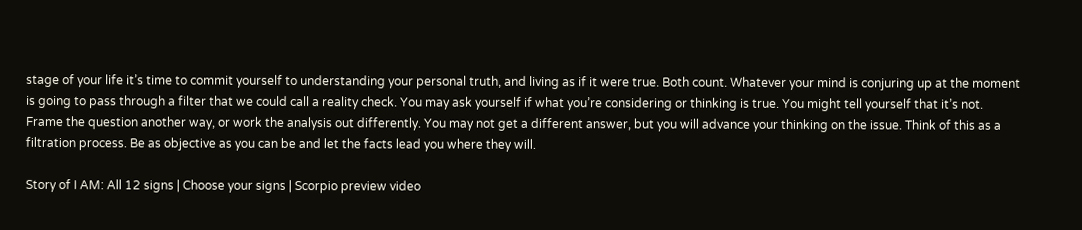stage of your life it’s time to commit yourself to understanding your personal truth, and living as if it were true. Both count. Whatever your mind is conjuring up at the moment is going to pass through a filter that we could call a reality check. You may ask yourself if what you’re considering or thinking is true. You might tell yourself that it’s not. Frame the question another way, or work the analysis out differently. You may not get a different answer, but you will advance your thinking on the issue. Think of this as a filtration process. Be as objective as you can be and let the facts lead you where they will.

Story of I AM: All 12 signs | Choose your signs | Scorpio preview video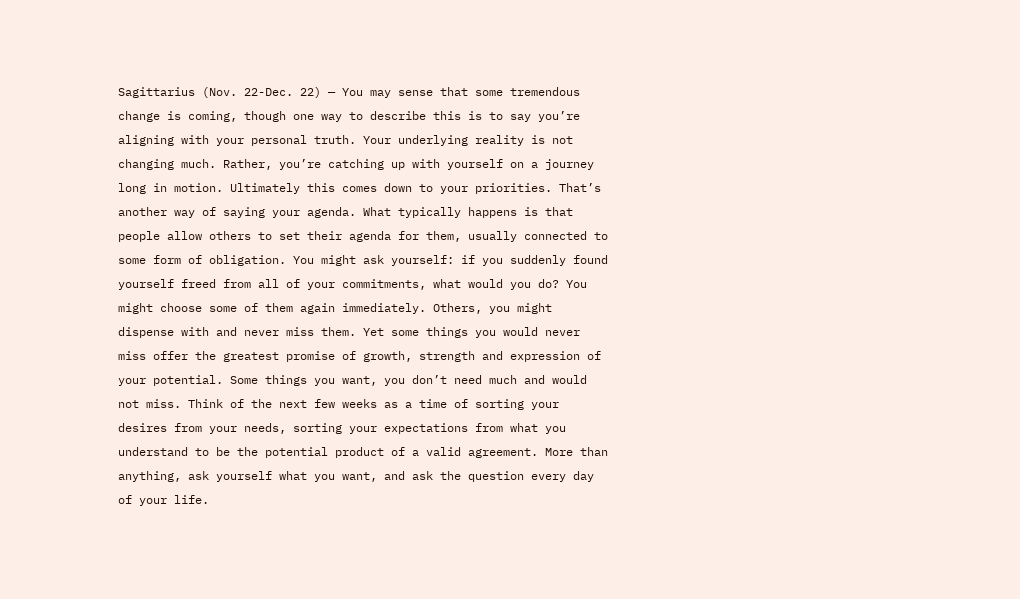Sagittarius (Nov. 22-Dec. 22) — You may sense that some tremendous change is coming, though one way to describe this is to say you’re aligning with your personal truth. Your underlying reality is not changing much. Rather, you’re catching up with yourself on a journey long in motion. Ultimately this comes down to your priorities. That’s another way of saying your agenda. What typically happens is that people allow others to set their agenda for them, usually connected to some form of obligation. You might ask yourself: if you suddenly found yourself freed from all of your commitments, what would you do? You might choose some of them again immediately. Others, you might dispense with and never miss them. Yet some things you would never miss offer the greatest promise of growth, strength and expression of your potential. Some things you want, you don’t need much and would not miss. Think of the next few weeks as a time of sorting your desires from your needs, sorting your expectations from what you understand to be the potential product of a valid agreement. More than anything, ask yourself what you want, and ask the question every day of your life.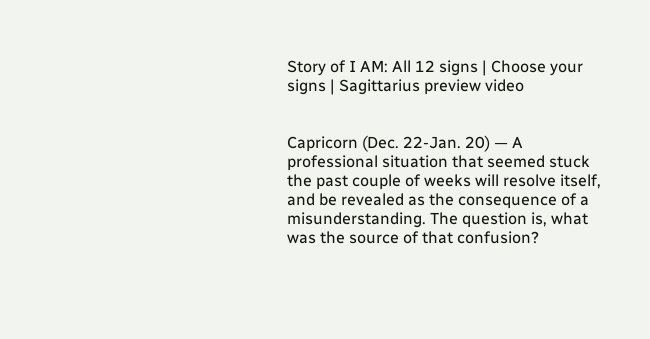Story of I AM: All 12 signs | Choose your signs | Sagittarius preview video


Capricorn (Dec. 22-Jan. 20) — A professional situation that seemed stuck the past couple of weeks will resolve itself, and be revealed as the consequence of a misunderstanding. The question is, what was the source of that confusion?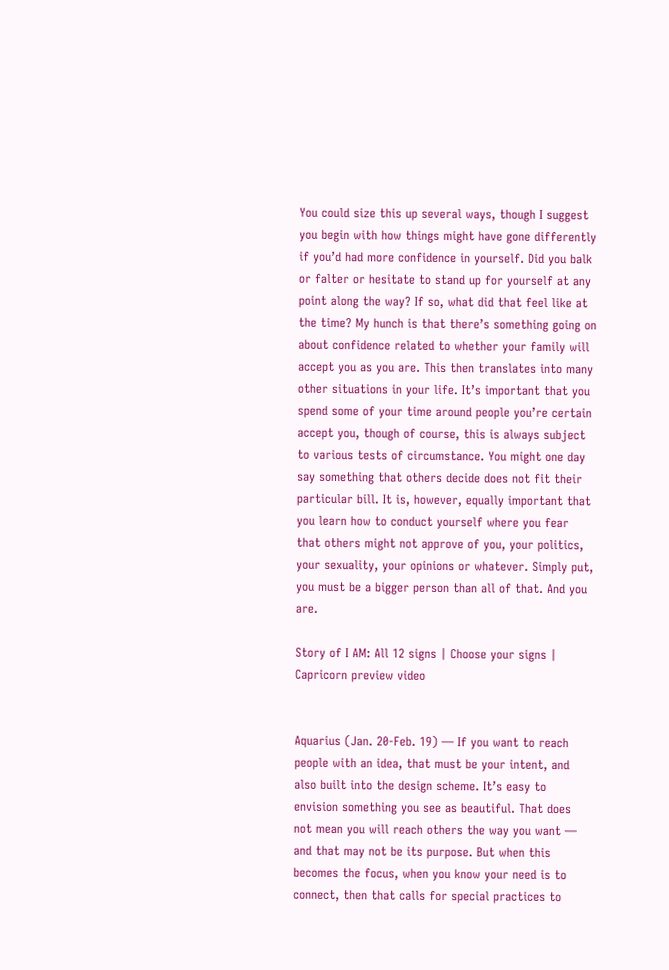You could size this up several ways, though I suggest you begin with how things might have gone differently if you’d had more confidence in yourself. Did you balk or falter or hesitate to stand up for yourself at any point along the way? If so, what did that feel like at the time? My hunch is that there’s something going on about confidence related to whether your family will accept you as you are. This then translates into many other situations in your life. It’s important that you spend some of your time around people you’re certain accept you, though of course, this is always subject to various tests of circumstance. You might one day say something that others decide does not fit their particular bill. It is, however, equally important that you learn how to conduct yourself where you fear that others might not approve of you, your politics, your sexuality, your opinions or whatever. Simply put, you must be a bigger person than all of that. And you are.

Story of I AM: All 12 signs | Choose your signs | Capricorn preview video


Aquarius (Jan. 20-Feb. 19) — If you want to reach people with an idea, that must be your intent, and also built into the design scheme. It’s easy to envision something you see as beautiful. That does not mean you will reach others the way you want — and that may not be its purpose. But when this becomes the focus, when you know your need is to connect, then that calls for special practices to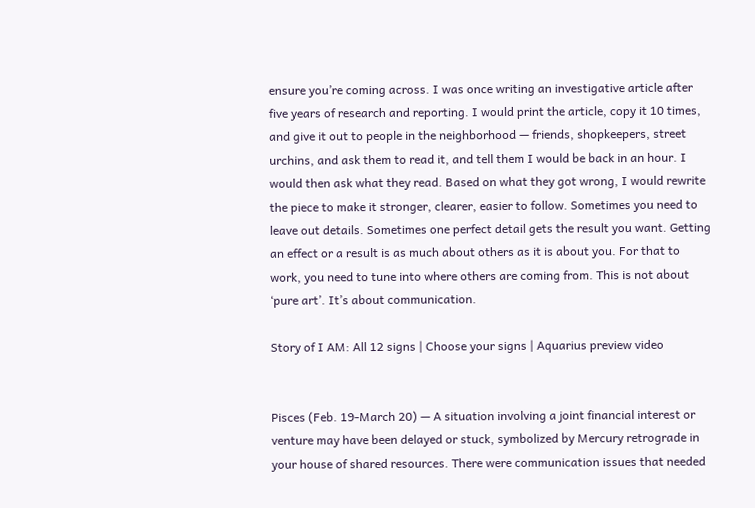ensure you’re coming across. I was once writing an investigative article after five years of research and reporting. I would print the article, copy it 10 times, and give it out to people in the neighborhood — friends, shopkeepers, street urchins, and ask them to read it, and tell them I would be back in an hour. I would then ask what they read. Based on what they got wrong, I would rewrite the piece to make it stronger, clearer, easier to follow. Sometimes you need to leave out details. Sometimes one perfect detail gets the result you want. Getting an effect or a result is as much about others as it is about you. For that to work, you need to tune into where others are coming from. This is not about ‘pure art’. It’s about communication.

Story of I AM: All 12 signs | Choose your signs | Aquarius preview video


Pisces (Feb. 19-March 20) — A situation involving a joint financial interest or venture may have been delayed or stuck, symbolized by Mercury retrograde in your house of shared resources. There were communication issues that needed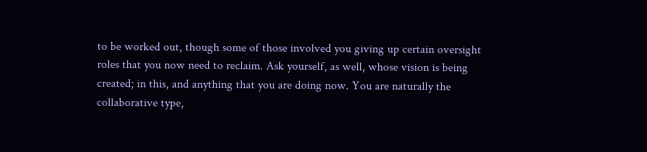to be worked out, though some of those involved you giving up certain oversight roles that you now need to reclaim. Ask yourself, as well, whose vision is being created; in this, and anything that you are doing now. You are naturally the collaborative type,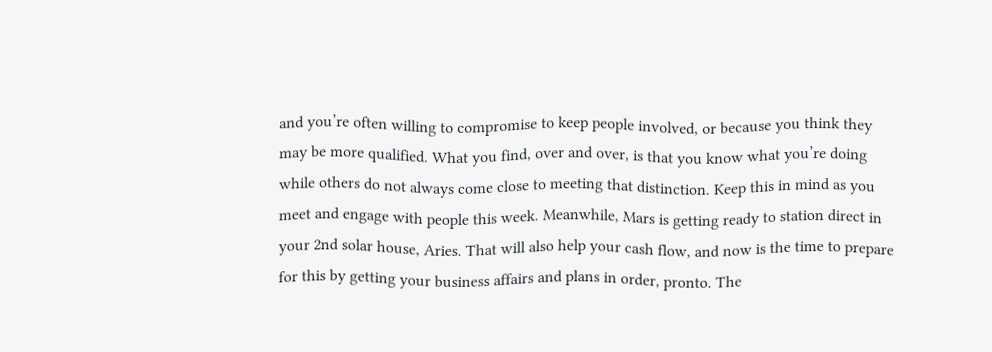and you’re often willing to compromise to keep people involved, or because you think they may be more qualified. What you find, over and over, is that you know what you’re doing while others do not always come close to meeting that distinction. Keep this in mind as you meet and engage with people this week. Meanwhile, Mars is getting ready to station direct in your 2nd solar house, Aries. That will also help your cash flow, and now is the time to prepare for this by getting your business affairs and plans in order, pronto. The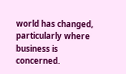world has changed, particularly where business is concerned.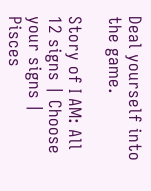Deal yourself into the game.

Story of I AM: All 12 signs | Choose your signs | Pisces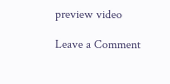preview video

Leave a Comment